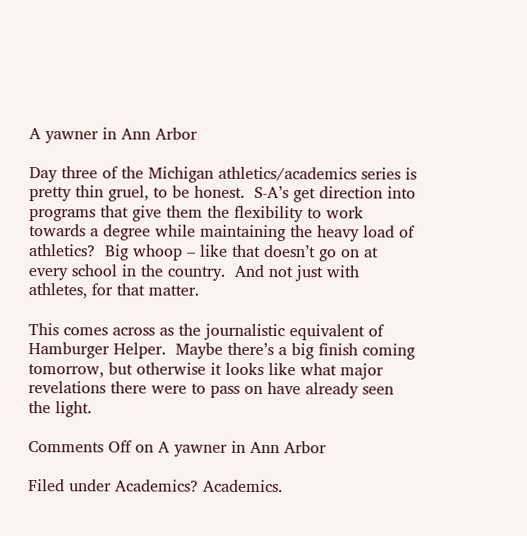A yawner in Ann Arbor

Day three of the Michigan athletics/academics series is pretty thin gruel, to be honest.  S-A’s get direction into programs that give them the flexibility to work towards a degree while maintaining the heavy load of athletics?  Big whoop – like that doesn’t go on at every school in the country.  And not just with athletes, for that matter.

This comes across as the journalistic equivalent of Hamburger Helper.  Maybe there’s a big finish coming tomorrow, but otherwise it looks like what major revelations there were to pass on have already seen the light.

Comments Off on A yawner in Ann Arbor

Filed under Academics? Academics.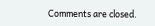Comments are closed.